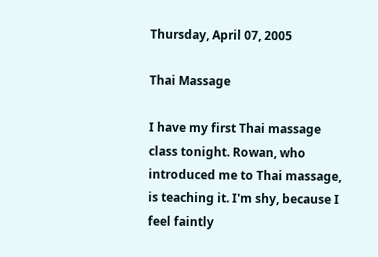Thursday, April 07, 2005

Thai Massage

I have my first Thai massage class tonight. Rowan, who introduced me to Thai massage, is teaching it. I'm shy, because I feel faintly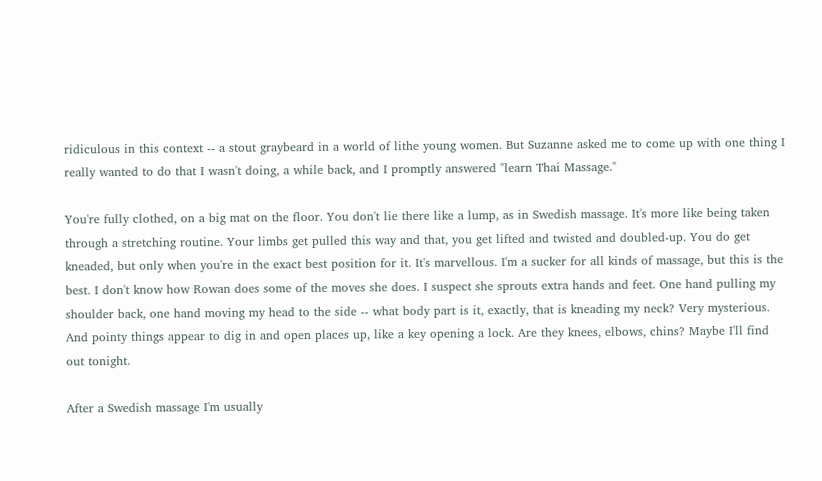ridiculous in this context -- a stout graybeard in a world of lithe young women. But Suzanne asked me to come up with one thing I really wanted to do that I wasn't doing, a while back, and I promptly answered "learn Thai Massage."

You're fully clothed, on a big mat on the floor. You don't lie there like a lump, as in Swedish massage. It's more like being taken through a stretching routine. Your limbs get pulled this way and that, you get lifted and twisted and doubled-up. You do get kneaded, but only when you're in the exact best position for it. It's marvellous. I'm a sucker for all kinds of massage, but this is the best. I don't know how Rowan does some of the moves she does. I suspect she sprouts extra hands and feet. One hand pulling my shoulder back, one hand moving my head to the side -- what body part is it, exactly, that is kneading my neck? Very mysterious. And pointy things appear to dig in and open places up, like a key opening a lock. Are they knees, elbows, chins? Maybe I'll find out tonight.

After a Swedish massage I'm usually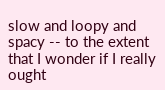slow and loopy and spacy -- to the extent that I wonder if I really ought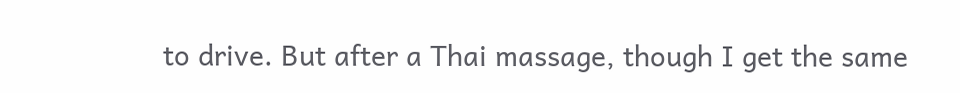to drive. But after a Thai massage, though I get the same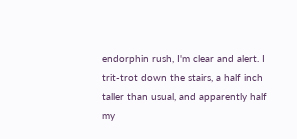endorphin rush, I'm clear and alert. I trit-trot down the stairs, a half inch taller than usual, and apparently half my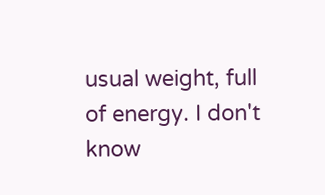usual weight, full of energy. I don't know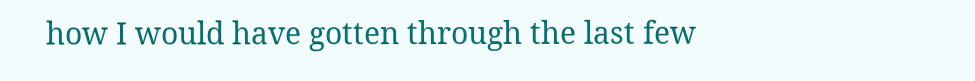how I would have gotten through the last few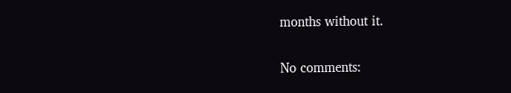months without it.

No comments: